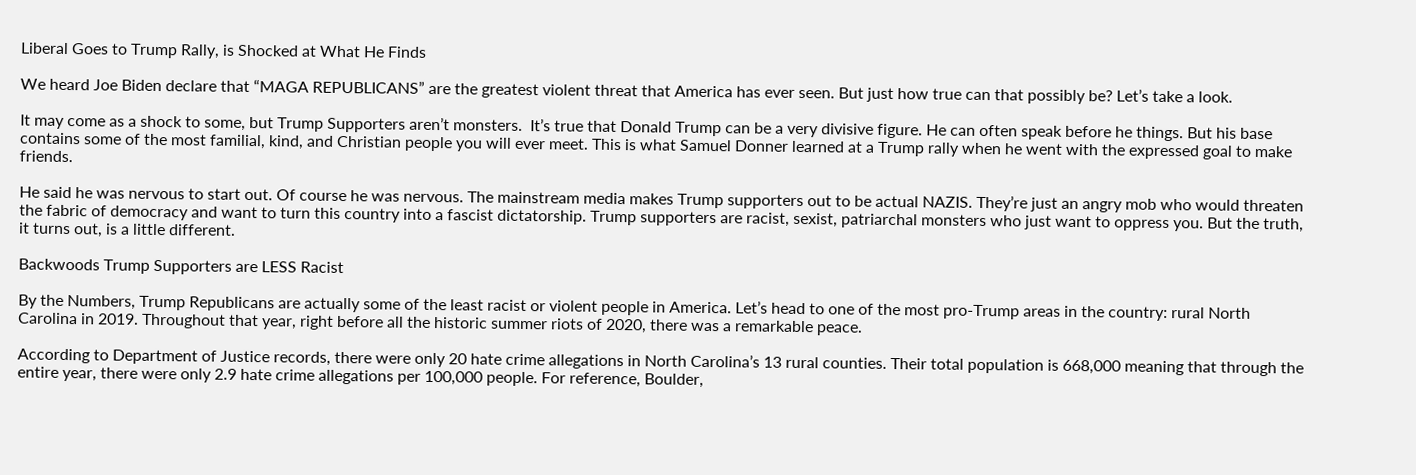Liberal Goes to Trump Rally, is Shocked at What He Finds

We heard Joe Biden declare that “MAGA REPUBLICANS” are the greatest violent threat that America has ever seen. But just how true can that possibly be? Let’s take a look.

It may come as a shock to some, but Trump Supporters aren’t monsters.  It’s true that Donald Trump can be a very divisive figure. He can often speak before he things. But his base contains some of the most familial, kind, and Christian people you will ever meet. This is what Samuel Donner learned at a Trump rally when he went with the expressed goal to make friends.

He said he was nervous to start out. Of course he was nervous. The mainstream media makes Trump supporters out to be actual NAZIS. They’re just an angry mob who would threaten the fabric of democracy and want to turn this country into a fascist dictatorship. Trump supporters are racist, sexist, patriarchal monsters who just want to oppress you. But the truth, it turns out, is a little different.

Backwoods Trump Supporters are LESS Racist

By the Numbers, Trump Republicans are actually some of the least racist or violent people in America. Let’s head to one of the most pro-Trump areas in the country: rural North Carolina in 2019. Throughout that year, right before all the historic summer riots of 2020, there was a remarkable peace.

According to Department of Justice records, there were only 20 hate crime allegations in North Carolina’s 13 rural counties. Their total population is 668,000 meaning that through the entire year, there were only 2.9 hate crime allegations per 100,000 people. For reference, Boulder,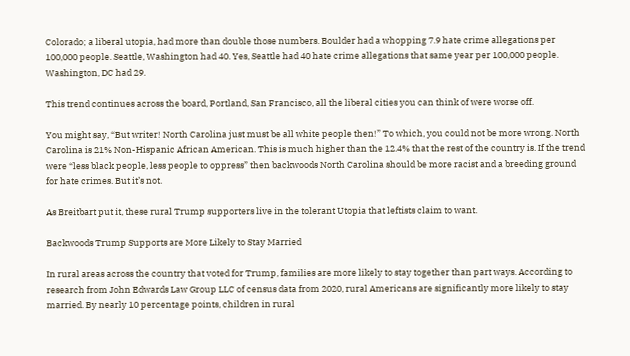Colorado; a liberal utopia, had more than double those numbers. Boulder had a whopping 7.9 hate crime allegations per 100,000 people. Seattle, Washington had 40. Yes, Seattle had 40 hate crime allegations that same year per 100,000 people. Washington, DC had 29.

This trend continues across the board, Portland, San Francisco, all the liberal cities you can think of were worse off.

You might say, “But writer! North Carolina just must be all white people then!” To which, you could not be more wrong. North Carolina is 21% Non-Hispanic African American. This is much higher than the 12.4% that the rest of the country is. If the trend were “less black people, less people to oppress” then backwoods North Carolina should be more racist and a breeding ground for hate crimes. But it’s not.

As Breitbart put it, these rural Trump supporters live in the tolerant Utopia that leftists claim to want.

Backwoods Trump Supports are More Likely to Stay Married

In rural areas across the country that voted for Trump, families are more likely to stay together than part ways. According to research from John Edwards Law Group LLC of census data from 2020, rural Americans are significantly more likely to stay married. By nearly 10 percentage points, children in rural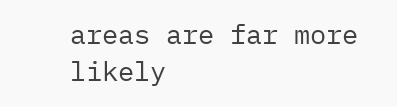areas are far more likely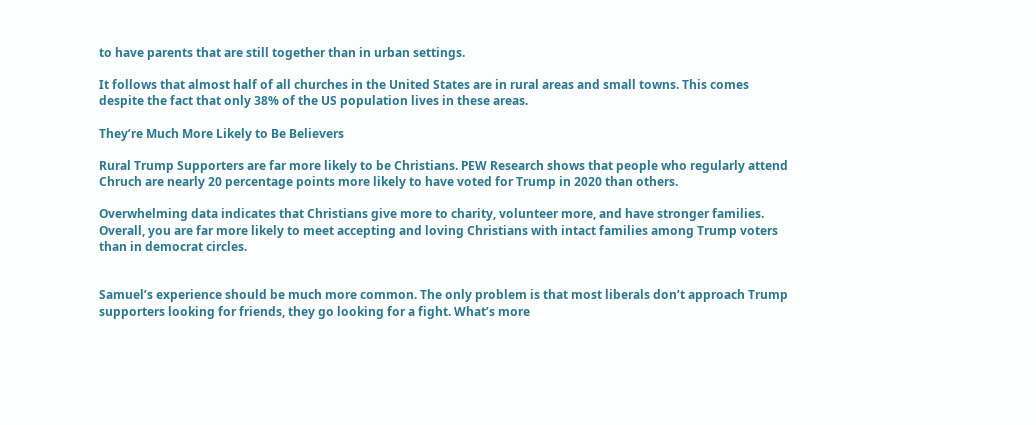to have parents that are still together than in urban settings.

It follows that almost half of all churches in the United States are in rural areas and small towns. This comes despite the fact that only 38% of the US population lives in these areas.

They’re Much More Likely to Be Believers

Rural Trump Supporters are far more likely to be Christians. PEW Research shows that people who regularly attend Chruch are nearly 20 percentage points more likely to have voted for Trump in 2020 than others.

Overwhelming data indicates that Christians give more to charity, volunteer more, and have stronger families. Overall, you are far more likely to meet accepting and loving Christians with intact families among Trump voters than in democrat circles.


Samuel’s experience should be much more common. The only problem is that most liberals don’t approach Trump supporters looking for friends, they go looking for a fight. What’s more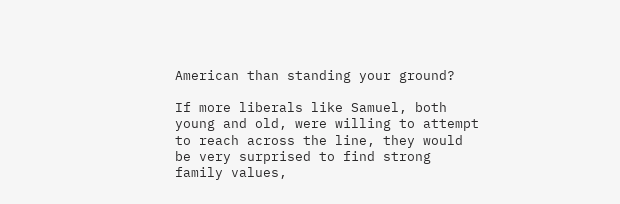American than standing your ground?

If more liberals like Samuel, both young and old, were willing to attempt to reach across the line, they would be very surprised to find strong family values,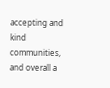accepting and kind communities, and overall a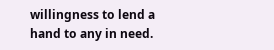willingness to lend a hand to any in need.